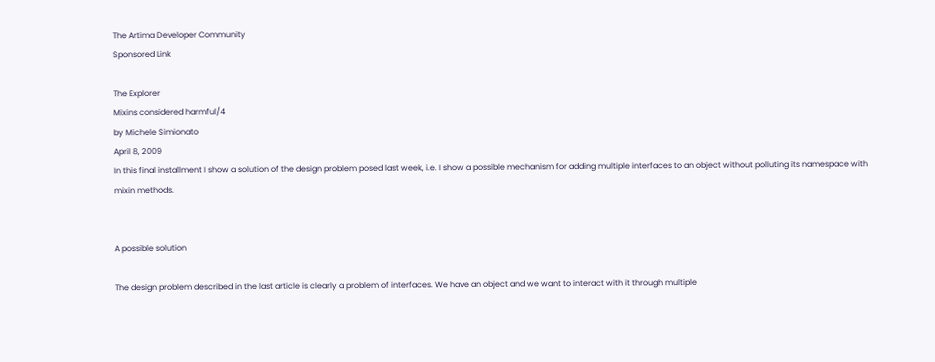The Artima Developer Community
Sponsored Link

The Explorer
Mixins considered harmful/4
by Michele Simionato
April 8, 2009
In this final installment I show a solution of the design problem posed last week, i.e. I show a possible mechanism for adding multiple interfaces to an object without polluting its namespace with mixin methods.


A possible solution

The design problem described in the last article is clearly a problem of interfaces. We have an object and we want to interact with it through multiple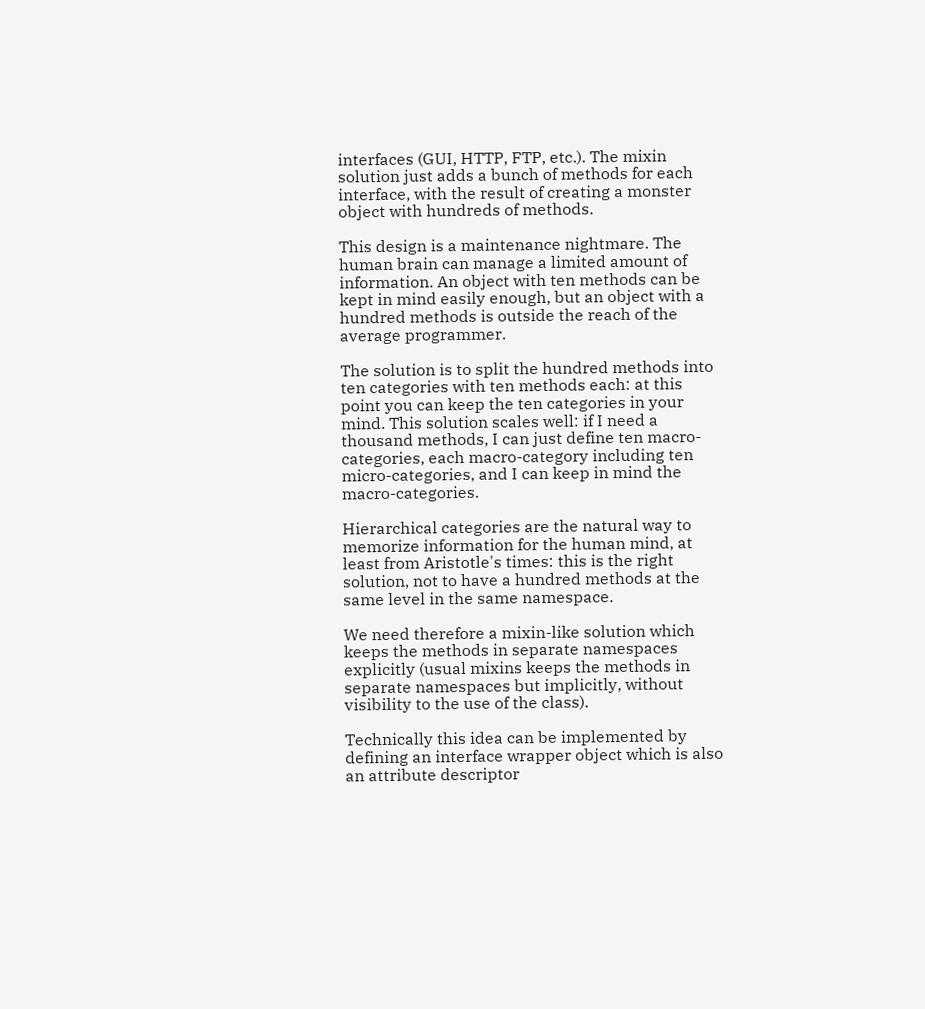interfaces (GUI, HTTP, FTP, etc.). The mixin solution just adds a bunch of methods for each interface, with the result of creating a monster object with hundreds of methods.

This design is a maintenance nightmare. The human brain can manage a limited amount of information. An object with ten methods can be kept in mind easily enough, but an object with a hundred methods is outside the reach of the average programmer.

The solution is to split the hundred methods into ten categories with ten methods each: at this point you can keep the ten categories in your mind. This solution scales well: if I need a thousand methods, I can just define ten macro-categories, each macro-category including ten micro-categories, and I can keep in mind the macro-categories.

Hierarchical categories are the natural way to memorize information for the human mind, at least from Aristotle's times: this is the right solution, not to have a hundred methods at the same level in the same namespace.

We need therefore a mixin-like solution which keeps the methods in separate namespaces explicitly (usual mixins keeps the methods in separate namespaces but implicitly, without visibility to the use of the class).

Technically this idea can be implemented by defining an interface wrapper object which is also an attribute descriptor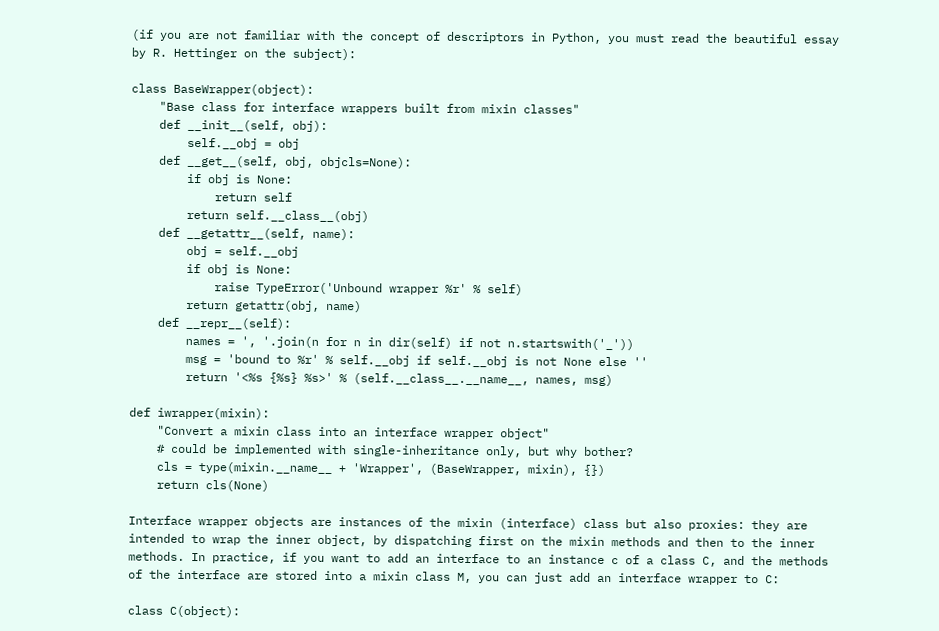(if you are not familiar with the concept of descriptors in Python, you must read the beautiful essay by R. Hettinger on the subject):

class BaseWrapper(object):
    "Base class for interface wrappers built from mixin classes"
    def __init__(self, obj):
        self.__obj = obj
    def __get__(self, obj, objcls=None):
        if obj is None:
            return self
        return self.__class__(obj)
    def __getattr__(self, name):
        obj = self.__obj
        if obj is None:
            raise TypeError('Unbound wrapper %r' % self)
        return getattr(obj, name)
    def __repr__(self):
        names = ', '.join(n for n in dir(self) if not n.startswith('_'))
        msg = 'bound to %r' % self.__obj if self.__obj is not None else ''
        return '<%s {%s} %s>' % (self.__class__.__name__, names, msg)

def iwrapper(mixin):
    "Convert a mixin class into an interface wrapper object"
    # could be implemented with single-inheritance only, but why bother?
    cls = type(mixin.__name__ + 'Wrapper', (BaseWrapper, mixin), {})
    return cls(None)

Interface wrapper objects are instances of the mixin (interface) class but also proxies: they are intended to wrap the inner object, by dispatching first on the mixin methods and then to the inner methods. In practice, if you want to add an interface to an instance c of a class C, and the methods of the interface are stored into a mixin class M, you can just add an interface wrapper to C:

class C(object):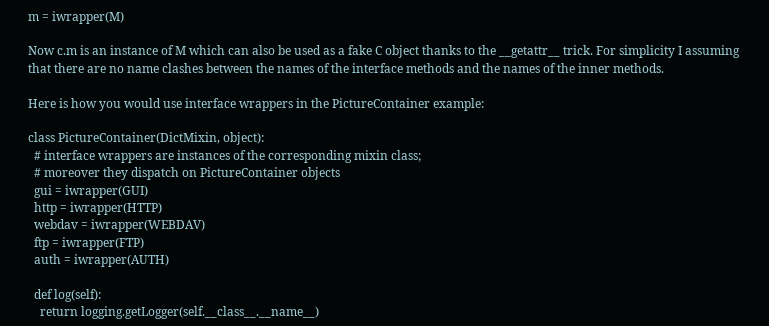m = iwrapper(M)

Now c.m is an instance of M which can also be used as a fake C object thanks to the __getattr__ trick. For simplicity I assuming that there are no name clashes between the names of the interface methods and the names of the inner methods.

Here is how you would use interface wrappers in the PictureContainer example:

class PictureContainer(DictMixin, object):
  # interface wrappers are instances of the corresponding mixin class;
  # moreover they dispatch on PictureContainer objects
  gui = iwrapper(GUI)
  http = iwrapper(HTTP)
  webdav = iwrapper(WEBDAV)
  ftp = iwrapper(FTP)
  auth = iwrapper(AUTH)

  def log(self):
    return logging.getLogger(self.__class__.__name__)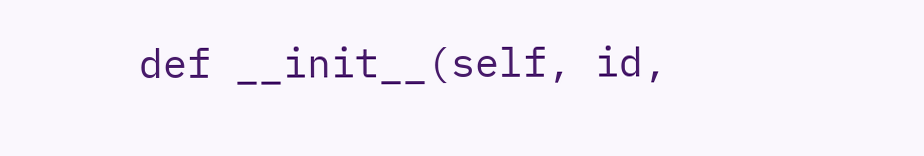def __init__(self, id,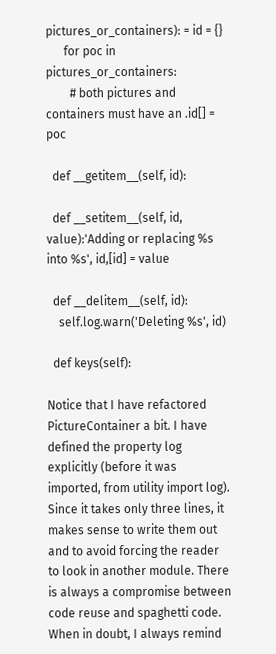pictures_or_containers): = id = {}
      for poc in pictures_or_containers:
        # both pictures and containers must have an .id[] = poc

  def __getitem__(self, id):

  def __setitem__(self, id, value):'Adding or replacing %s into %s', id,[id] = value

  def __delitem__(self, id):
    self.log.warn('Deleting %s', id)

  def keys(self):

Notice that I have refactored PictureContainer a bit. I have defined the property log explicitly (before it was imported, from utility import log). Since it takes only three lines, it makes sense to write them out and to avoid forcing the reader to look in another module. There is always a compromise between code reuse and spaghetti code. When in doubt, I always remind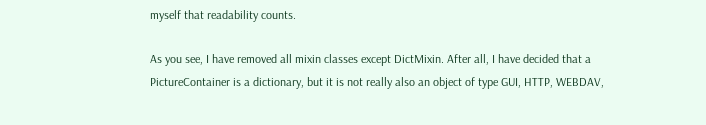myself that readability counts.

As you see, I have removed all mixin classes except DictMixin. After all, I have decided that a PictureContainer is a dictionary, but it is not really also an object of type GUI, HTTP, WEBDAV,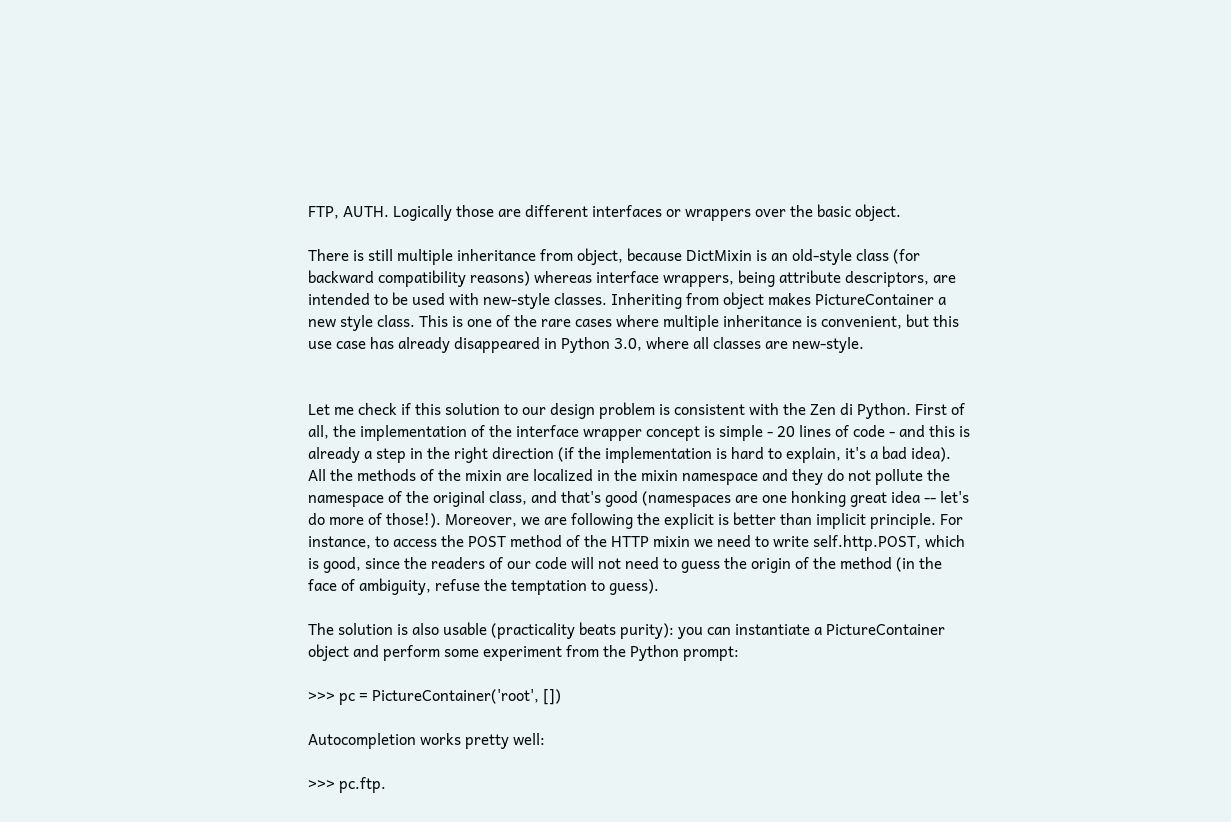FTP, AUTH. Logically those are different interfaces or wrappers over the basic object.

There is still multiple inheritance from object, because DictMixin is an old-style class (for backward compatibility reasons) whereas interface wrappers, being attribute descriptors, are intended to be used with new-style classes. Inheriting from object makes PictureContainer a new style class. This is one of the rare cases where multiple inheritance is convenient, but this use case has already disappeared in Python 3.0, where all classes are new-style.


Let me check if this solution to our design problem is consistent with the Zen di Python. First of all, the implementation of the interface wrapper concept is simple - 20 lines of code - and this is already a step in the right direction (if the implementation is hard to explain, it's a bad idea). All the methods of the mixin are localized in the mixin namespace and they do not pollute the namespace of the original class, and that's good (namespaces are one honking great idea -- let's do more of those!). Moreover, we are following the explicit is better than implicit principle. For instance, to access the POST method of the HTTP mixin we need to write self.http.POST, which is good, since the readers of our code will not need to guess the origin of the method (in the face of ambiguity, refuse the temptation to guess).

The solution is also usable (practicality beats purity): you can instantiate a PictureContainer object and perform some experiment from the Python prompt:

>>> pc = PictureContainer('root', [])

Autocompletion works pretty well:

>>> pc.ftp.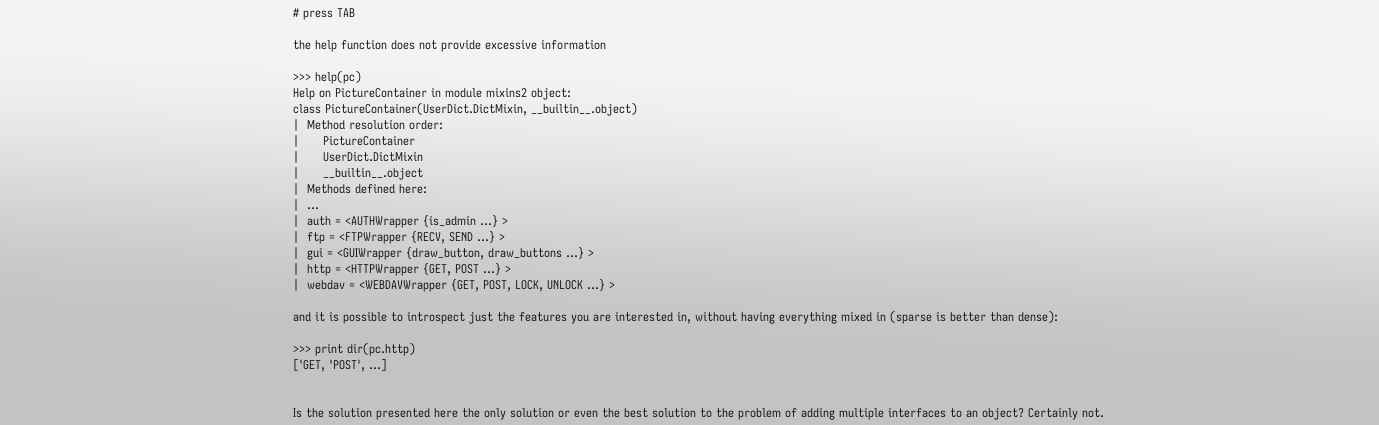# press TAB

the help function does not provide excessive information

>>> help(pc)
Help on PictureContainer in module mixins2 object:
class PictureContainer(UserDict.DictMixin, __builtin__.object)
|  Method resolution order:
|      PictureContainer
|      UserDict.DictMixin
|      __builtin__.object
|  Methods defined here:
|  ...
|  auth = <AUTHWrapper {is_admin ...} >
|  ftp = <FTPWrapper {RECV, SEND ...} >
|  gui = <GUIWrapper {draw_button, draw_buttons ...} >
|  http = <HTTPWrapper {GET, POST ...} >
|  webdav = <WEBDAVWrapper {GET, POST, LOCK, UNLOCK ...} >

and it is possible to introspect just the features you are interested in, without having everything mixed in (sparse is better than dense):

>>> print dir(pc.http)
['GET, 'POST', ...]


Is the solution presented here the only solution or even the best solution to the problem of adding multiple interfaces to an object? Certainly not.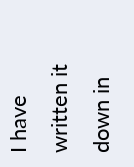I have written it down in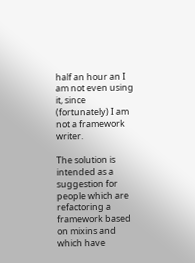half an hour an I am not even using it, since (fortunately) I am not a framework writer.

The solution is intended as a suggestion for people which are refactoring a framework based on mixins and which have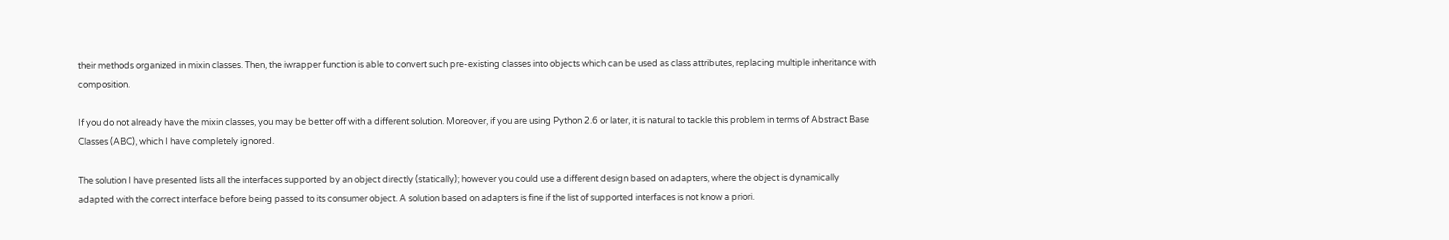their methods organized in mixin classes. Then, the iwrapper function is able to convert such pre-existing classes into objects which can be used as class attributes, replacing multiple inheritance with composition.

If you do not already have the mixin classes, you may be better off with a different solution. Moreover, if you are using Python 2.6 or later, it is natural to tackle this problem in terms of Abstract Base Classes (ABC), which I have completely ignored.

The solution I have presented lists all the interfaces supported by an object directly (statically); however you could use a different design based on adapters, where the object is dynamically adapted with the correct interface before being passed to its consumer object. A solution based on adapters is fine if the list of supported interfaces is not know a priori.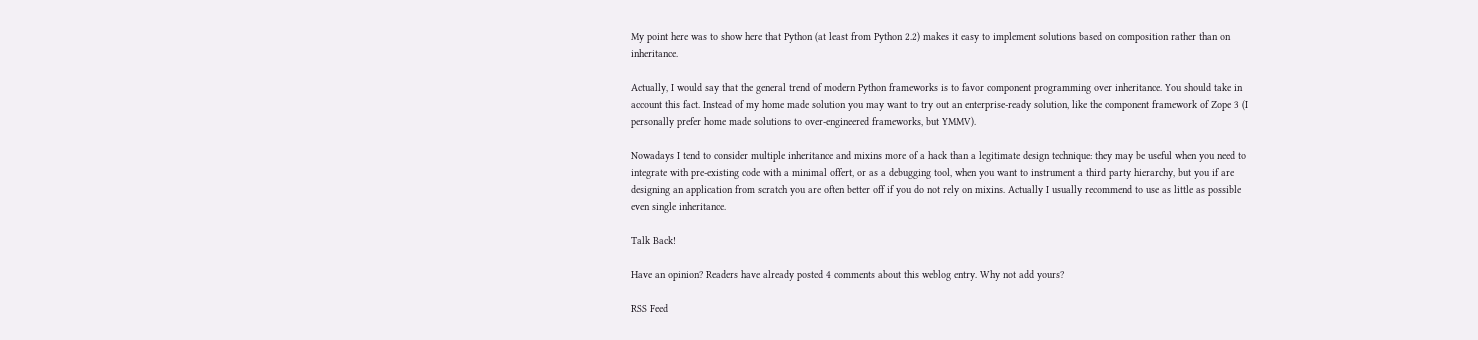My point here was to show here that Python (at least from Python 2.2) makes it easy to implement solutions based on composition rather than on inheritance.

Actually, I would say that the general trend of modern Python frameworks is to favor component programming over inheritance. You should take in account this fact. Instead of my home made solution you may want to try out an enterprise-ready solution, like the component framework of Zope 3 (I personally prefer home made solutions to over-engineered frameworks, but YMMV).

Nowadays I tend to consider multiple inheritance and mixins more of a hack than a legitimate design technique: they may be useful when you need to integrate with pre-existing code with a minimal offert, or as a debugging tool, when you want to instrument a third party hierarchy, but you if are designing an application from scratch you are often better off if you do not rely on mixins. Actually I usually recommend to use as little as possible even single inheritance.

Talk Back!

Have an opinion? Readers have already posted 4 comments about this weblog entry. Why not add yours?

RSS Feed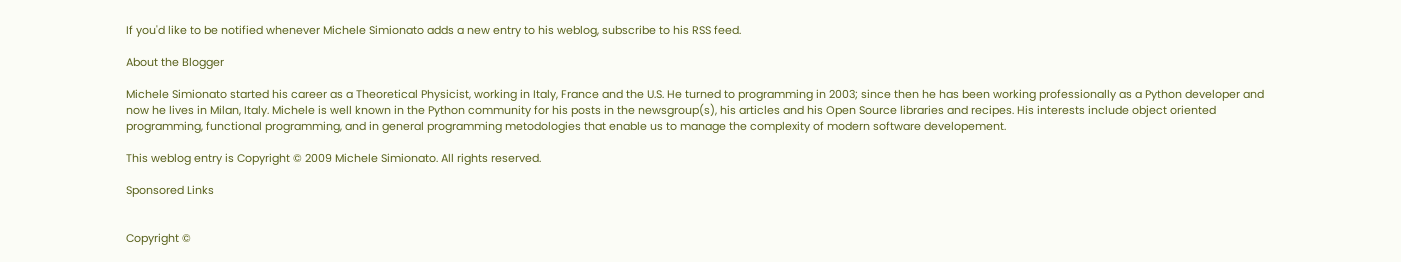If you'd like to be notified whenever Michele Simionato adds a new entry to his weblog, subscribe to his RSS feed.

About the Blogger

Michele Simionato started his career as a Theoretical Physicist, working in Italy, France and the U.S. He turned to programming in 2003; since then he has been working professionally as a Python developer and now he lives in Milan, Italy. Michele is well known in the Python community for his posts in the newsgroup(s), his articles and his Open Source libraries and recipes. His interests include object oriented programming, functional programming, and in general programming metodologies that enable us to manage the complexity of modern software developement.

This weblog entry is Copyright © 2009 Michele Simionato. All rights reserved.

Sponsored Links


Copyright ©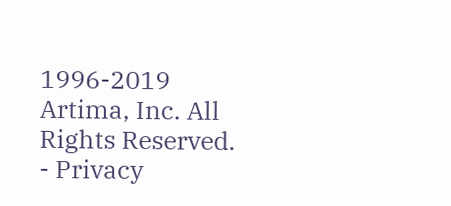1996-2019 Artima, Inc. All Rights Reserved. - Privacy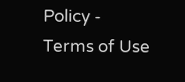Policy - Terms of Use